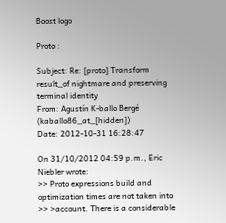Boost logo

Proto :

Subject: Re: [proto] Transform result_of nightmare and preserving terminal identity
From: Agustín K-ballo Bergé (kaballo86_at_[hidden])
Date: 2012-10-31 16:28:47

On 31/10/2012 04:59 p.m., Eric Niebler wrote:
>> Proto expressions build and optimization times are not taken into
>> >account. There is a considerable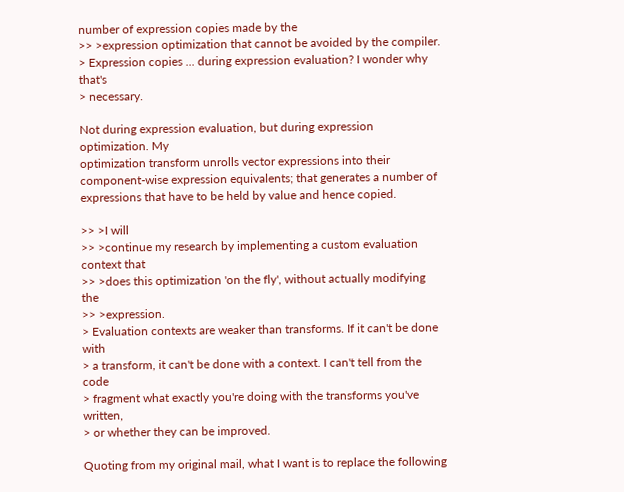number of expression copies made by the
>> >expression optimization that cannot be avoided by the compiler.
> Expression copies ... during expression evaluation? I wonder why that's
> necessary.

Not during expression evaluation, but during expression optimization. My
optimization transform unrolls vector expressions into their
component-wise expression equivalents; that generates a number of
expressions that have to be held by value and hence copied.

>> >I will
>> >continue my research by implementing a custom evaluation context that
>> >does this optimization 'on the fly', without actually modifying the
>> >expression.
> Evaluation contexts are weaker than transforms. If it can't be done with
> a transform, it can't be done with a context. I can't tell from the code
> fragment what exactly you're doing with the transforms you've written,
> or whether they can be improved.

Quoting from my original mail, what I want is to replace the following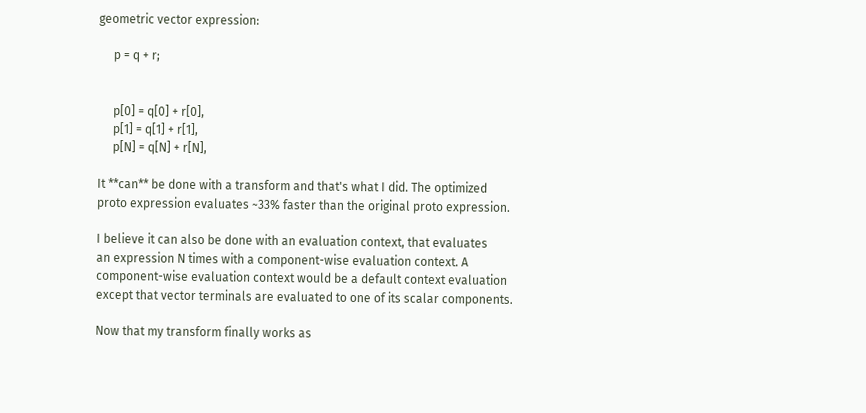geometric vector expression:

     p = q + r;


     p[0] = q[0] + r[0],
     p[1] = q[1] + r[1],
     p[N] = q[N] + r[N],

It **can** be done with a transform and that's what I did. The optimized
proto expression evaluates ~33% faster than the original proto expression.

I believe it can also be done with an evaluation context, that evaluates
an expression N times with a component-wise evaluation context. A
component-wise evaluation context would be a default context evaluation
except that vector terminals are evaluated to one of its scalar components.

Now that my transform finally works as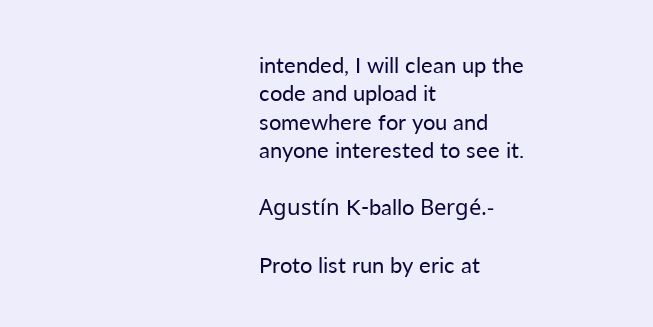intended, I will clean up the
code and upload it somewhere for you and anyone interested to see it.

Agustín K-ballo Bergé.-

Proto list run by eric at